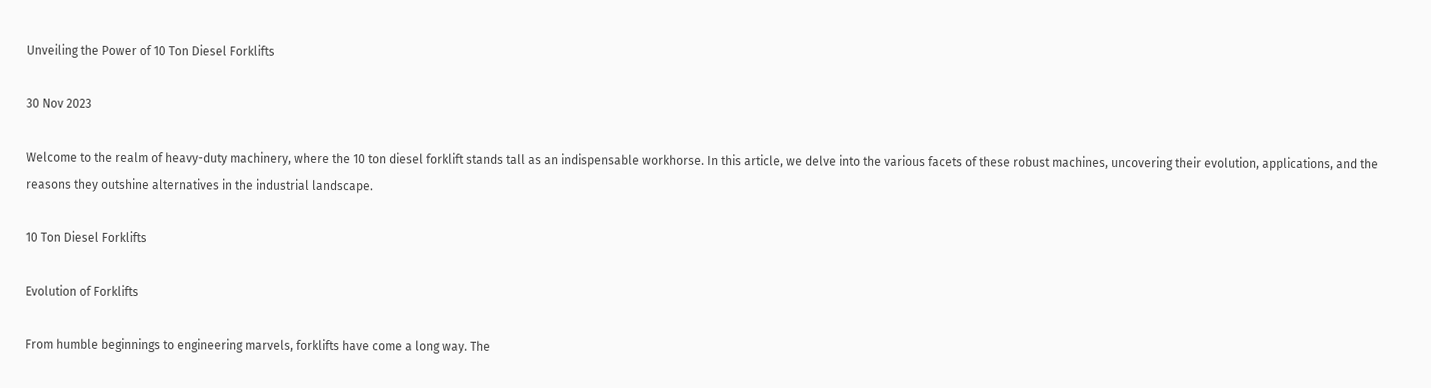Unveiling the Power of 10 Ton Diesel Forklifts

30 Nov 2023

Welcome to the realm of heavy-duty machinery, where the 10 ton diesel forklift stands tall as an indispensable workhorse. In this article, we delve into the various facets of these robust machines, uncovering their evolution, applications, and the reasons they outshine alternatives in the industrial landscape.

10 Ton Diesel Forklifts

Evolution of Forklifts

From humble beginnings to engineering marvels, forklifts have come a long way. The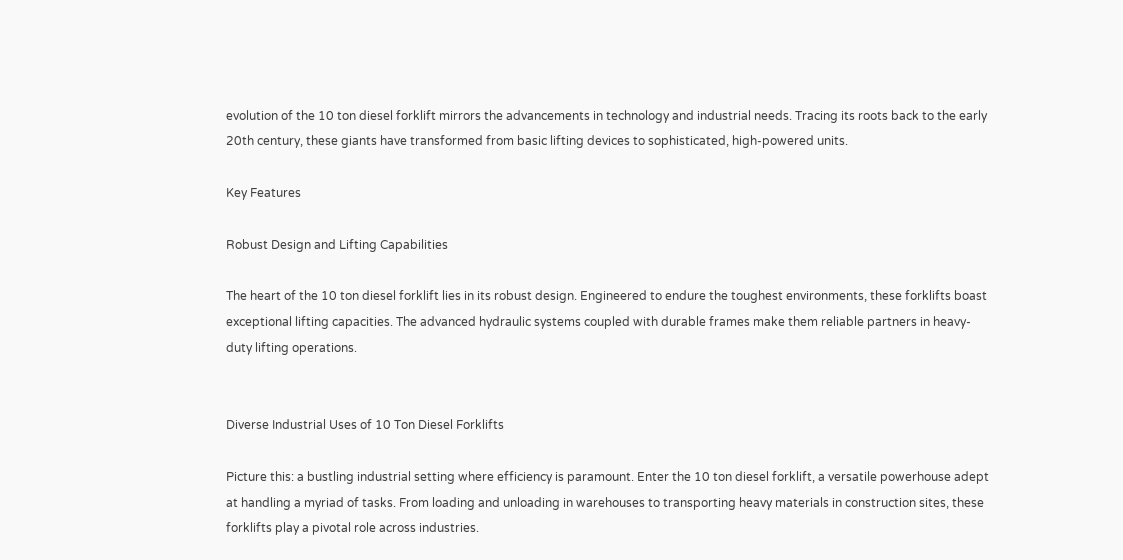evolution of the 10 ton diesel forklift mirrors the advancements in technology and industrial needs. Tracing its roots back to the early 20th century, these giants have transformed from basic lifting devices to sophisticated, high-powered units.

Key Features

Robust Design and Lifting Capabilities

The heart of the 10 ton diesel forklift lies in its robust design. Engineered to endure the toughest environments, these forklifts boast exceptional lifting capacities. The advanced hydraulic systems coupled with durable frames make them reliable partners in heavy-duty lifting operations.


Diverse Industrial Uses of 10 Ton Diesel Forklifts

Picture this: a bustling industrial setting where efficiency is paramount. Enter the 10 ton diesel forklift, a versatile powerhouse adept at handling a myriad of tasks. From loading and unloading in warehouses to transporting heavy materials in construction sites, these forklifts play a pivotal role across industries.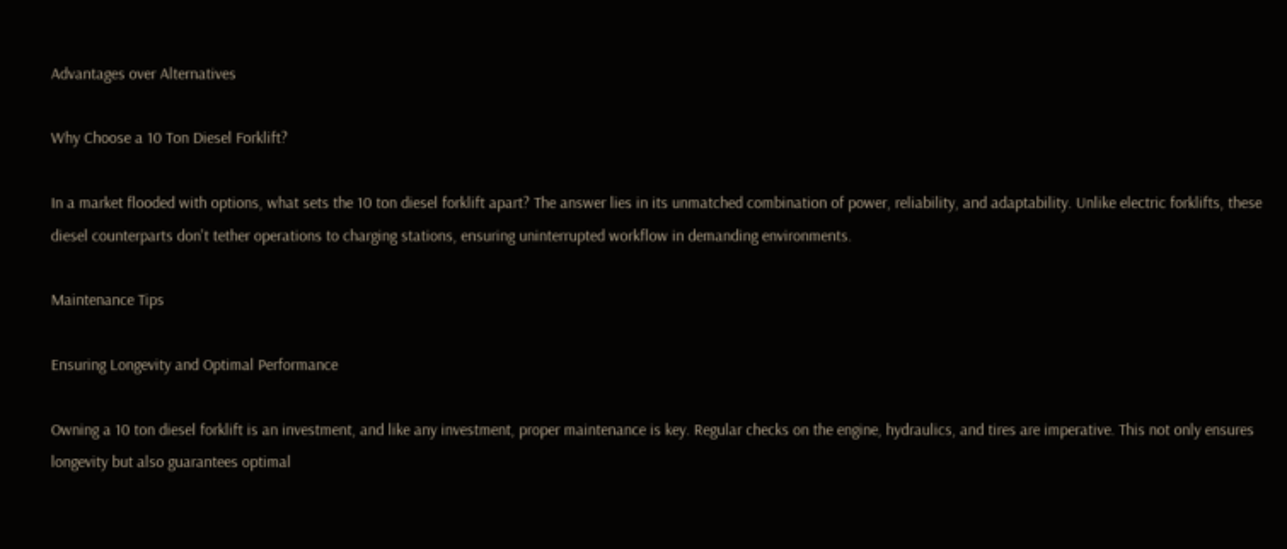Advantages over Alternatives

Why Choose a 10 Ton Diesel Forklift?

In a market flooded with options, what sets the 10 ton diesel forklift apart? The answer lies in its unmatched combination of power, reliability, and adaptability. Unlike electric forklifts, these diesel counterparts don't tether operations to charging stations, ensuring uninterrupted workflow in demanding environments.

Maintenance Tips

Ensuring Longevity and Optimal Performance

Owning a 10 ton diesel forklift is an investment, and like any investment, proper maintenance is key. Regular checks on the engine, hydraulics, and tires are imperative. This not only ensures longevity but also guarantees optimal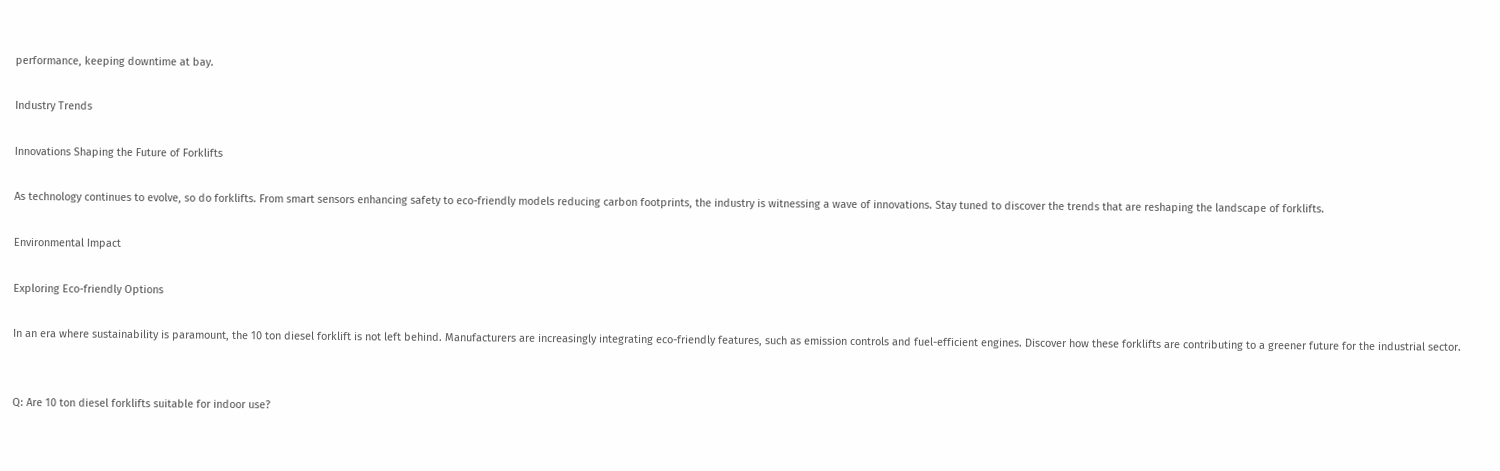performance, keeping downtime at bay.

Industry Trends

Innovations Shaping the Future of Forklifts

As technology continues to evolve, so do forklifts. From smart sensors enhancing safety to eco-friendly models reducing carbon footprints, the industry is witnessing a wave of innovations. Stay tuned to discover the trends that are reshaping the landscape of forklifts.

Environmental Impact

Exploring Eco-friendly Options

In an era where sustainability is paramount, the 10 ton diesel forklift is not left behind. Manufacturers are increasingly integrating eco-friendly features, such as emission controls and fuel-efficient engines. Discover how these forklifts are contributing to a greener future for the industrial sector.


Q: Are 10 ton diesel forklifts suitable for indoor use?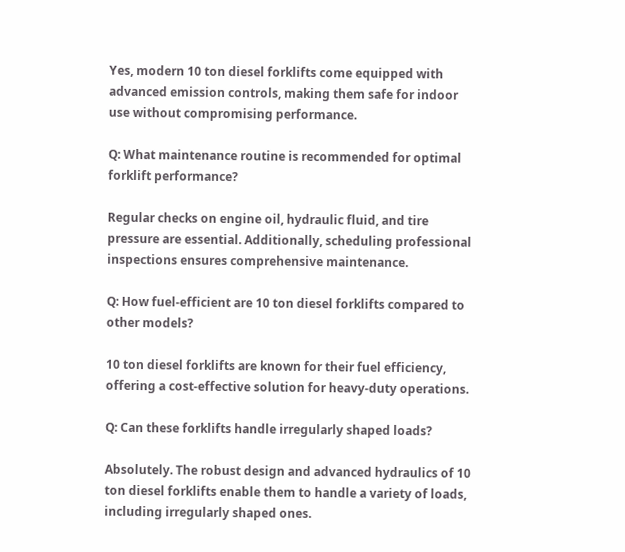Yes, modern 10 ton diesel forklifts come equipped with advanced emission controls, making them safe for indoor use without compromising performance.

Q: What maintenance routine is recommended for optimal forklift performance?

Regular checks on engine oil, hydraulic fluid, and tire pressure are essential. Additionally, scheduling professional inspections ensures comprehensive maintenance.

Q: How fuel-efficient are 10 ton diesel forklifts compared to other models?

10 ton diesel forklifts are known for their fuel efficiency, offering a cost-effective solution for heavy-duty operations.

Q: Can these forklifts handle irregularly shaped loads?

Absolutely. The robust design and advanced hydraulics of 10 ton diesel forklifts enable them to handle a variety of loads, including irregularly shaped ones.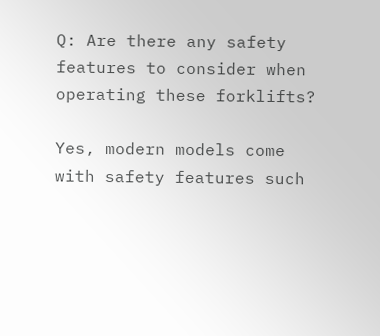Q: Are there any safety features to consider when operating these forklifts?

Yes, modern models come with safety features such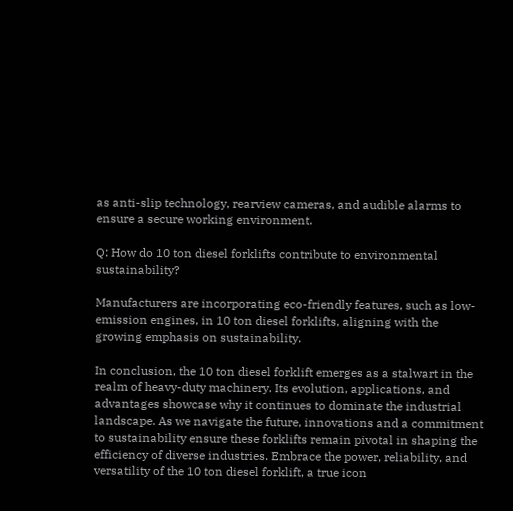as anti-slip technology, rearview cameras, and audible alarms to ensure a secure working environment.

Q: How do 10 ton diesel forklifts contribute to environmental sustainability?

Manufacturers are incorporating eco-friendly features, such as low-emission engines, in 10 ton diesel forklifts, aligning with the growing emphasis on sustainability.

In conclusion, the 10 ton diesel forklift emerges as a stalwart in the realm of heavy-duty machinery. Its evolution, applications, and advantages showcase why it continues to dominate the industrial landscape. As we navigate the future, innovations and a commitment to sustainability ensure these forklifts remain pivotal in shaping the efficiency of diverse industries. Embrace the power, reliability, and versatility of the 10 ton diesel forklift, a true icon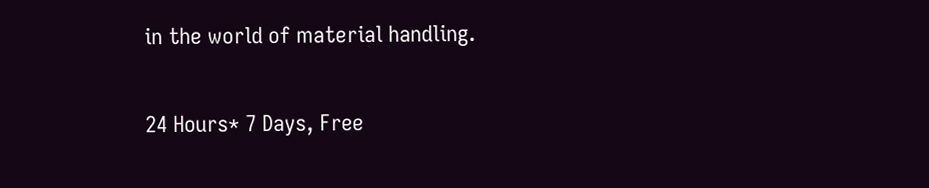in the world of material handling.

24 Hours* 7 Days, Free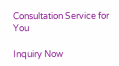Consultation Service for You

Inquiry Now